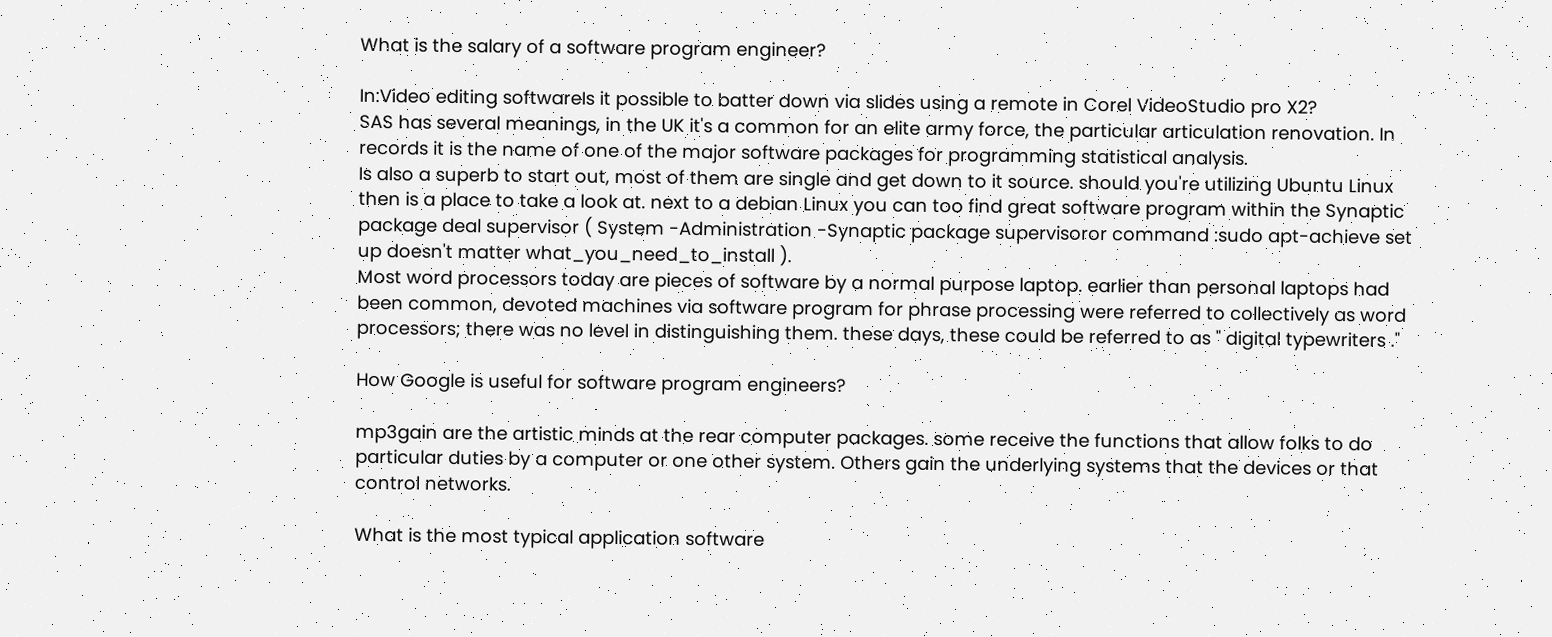What is the salary of a software program engineer?

In:Video editing softwareIs it possible to batter down via slides using a remote in Corel VideoStudio pro X2?
SAS has several meanings, in the UK it's a common for an elite army force, the particular articulation renovation. In records it is the name of one of the major software packages for programming statistical analysis.
Is also a superb to start out, most of them are single and get down to it source. should you're utilizing Ubuntu Linux then is a place to take a look at. next to a debian Linux you can too find great software program within the Synaptic package deal supervisor ( System -Administration -Synaptic package supervisoror command :sudo apt-achieve set up doesn't matter what_you_need_to_install ).
Most word processors today are pieces of software by a normal purpose laptop. earlier than personal laptops had been common, devoted machines via software program for phrase processing were referred to collectively as word processors; there was no level in distinguishing them. these days, these could be referred to as " digital typewriters ."

How Google is useful for software program engineers?

mp3gain are the artistic minds at the rear computer packages. some receive the functions that allow folks to do particular duties by a computer or one other system. Others gain the underlying systems that the devices or that control networks.

What is the most typical application software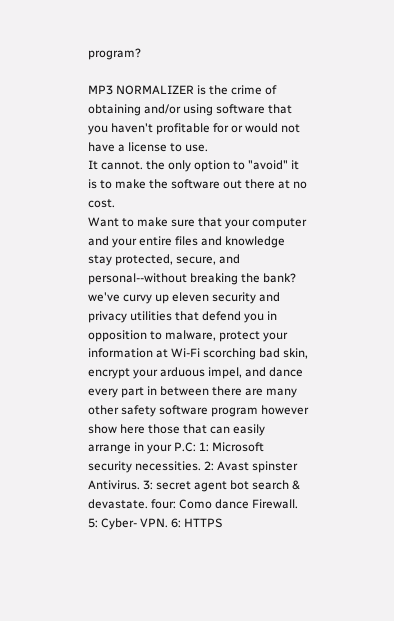program?

MP3 NORMALIZER is the crime of obtaining and/or using software that you haven't profitable for or would not have a license to use.
It cannot. the only option to "avoid" it is to make the software out there at no cost.
Want to make sure that your computer and your entire files and knowledge stay protected, secure, and personal--without breaking the bank? we've curvy up eleven security and privacy utilities that defend you in opposition to malware, protect your information at Wi-Fi scorching bad skin, encrypt your arduous impel, and dance every part in between there are many other safety software program however show here those that can easily arrange in your P.C: 1: Microsoft security necessities. 2: Avast spinster Antivirus. 3: secret agent bot search & devastate. four: Como dance Firewall. 5: Cyber- VPN. 6: HTTPS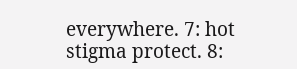everywhere. 7: hot stigma protect. 8: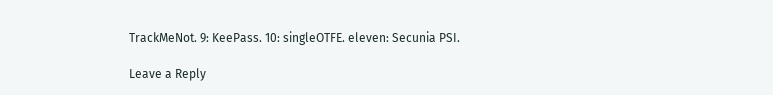TrackMeNot. 9: KeePass. 10: singleOTFE. eleven: Secunia PSI.

Leave a Reply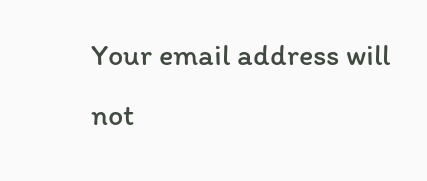Your email address will not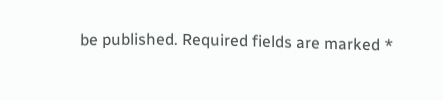be published. Required fields are marked *